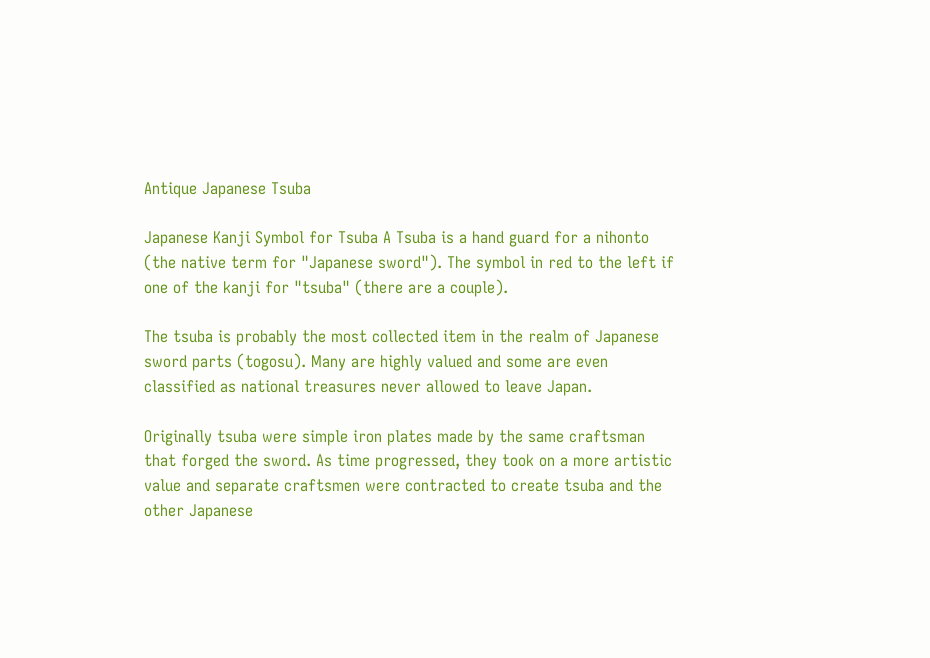Antique Japanese Tsuba

Japanese Kanji Symbol for Tsuba A Tsuba is a hand guard for a nihonto (the native term for "Japanese sword"). The symbol in red to the left if one of the kanji for "tsuba" (there are a couple).

The tsuba is probably the most collected item in the realm of Japanese sword parts (togosu). Many are highly valued and some are even classified as national treasures never allowed to leave Japan.

Originally tsuba were simple iron plates made by the same craftsman that forged the sword. As time progressed, they took on a more artistic value and separate craftsmen were contracted to create tsuba and the other Japanese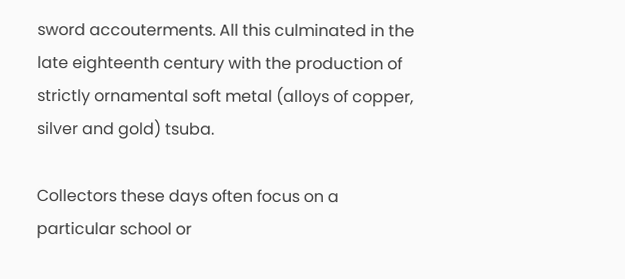sword accouterments. All this culminated in the late eighteenth century with the production of strictly ornamental soft metal (alloys of copper, silver and gold) tsuba.

Collectors these days often focus on a particular school or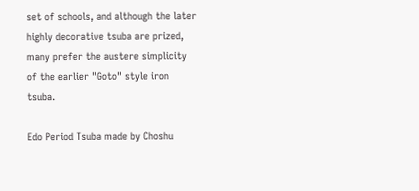set of schools, and although the later highly decorative tsuba are prized, many prefer the austere simplicity of the earlier "Goto" style iron tsuba.

Edo Period Tsuba made by Choshu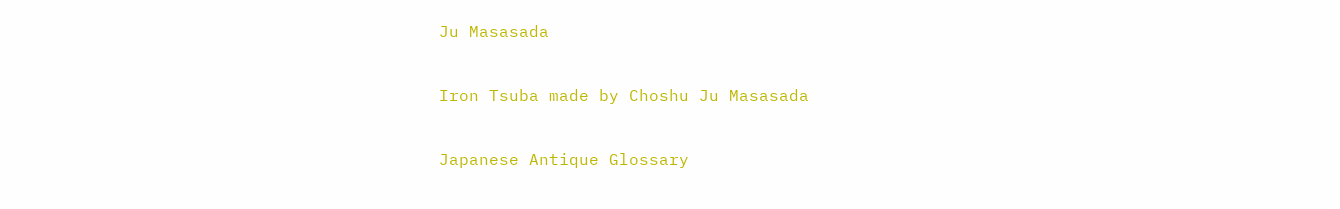Ju Masasada

Iron Tsuba made by Choshu Ju Masasada

Japanese Antique Glossary